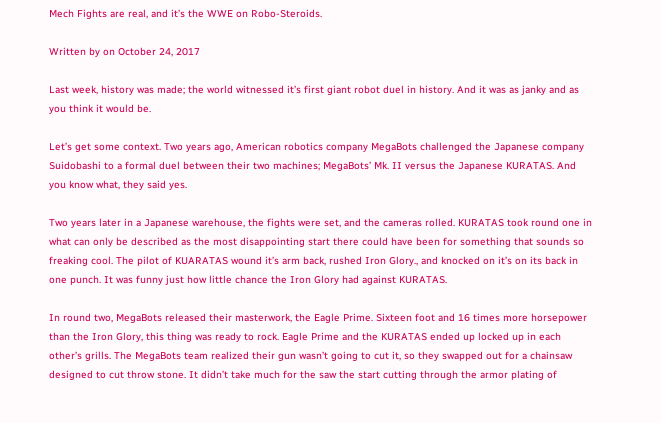Mech Fights are real, and it’s the WWE on Robo-Steroids.

Written by on October 24, 2017

Last week, history was made; the world witnessed it’s first giant robot duel in history. And it was as janky and as you think it would be.

Let’s get some context. Two years ago, American robotics company MegaBots challenged the Japanese company Suidobashi to a formal duel between their two machines; MegaBots’ Mk. II versus the Japanese KURATAS. And you know what, they said yes.

Two years later in a Japanese warehouse, the fights were set, and the cameras rolled. KURATAS took round one in what can only be described as the most disappointing start there could have been for something that sounds so freaking cool. The pilot of KUARATAS wound it’s arm back, rushed Iron Glory., and knocked on it’s on its back in one punch. It was funny just how little chance the Iron Glory had against KURATAS.

In round two, MegaBots released their masterwork, the Eagle Prime. Sixteen foot and 16 times more horsepower than the Iron Glory, this thing was ready to rock. Eagle Prime and the KURATAS ended up locked up in each other’s grills. The MegaBots team realized their gun wasn’t going to cut it, so they swapped out for a chainsaw designed to cut throw stone. It didn’t take much for the saw the start cutting through the armor plating of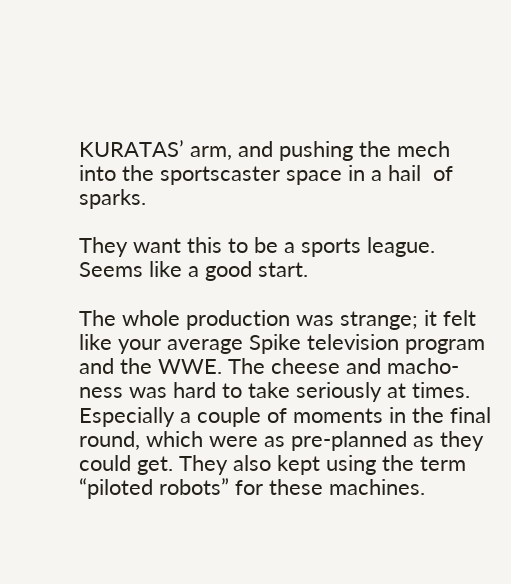KURATAS’ arm, and pushing the mech into the sportscaster space in a hail  of sparks.

They want this to be a sports league. Seems like a good start.

The whole production was strange; it felt like your average Spike television program and the WWE. The cheese and macho-ness was hard to take seriously at times. Especially a couple of moments in the final round, which were as pre-planned as they could get. They also kept using the term “piloted robots” for these machines.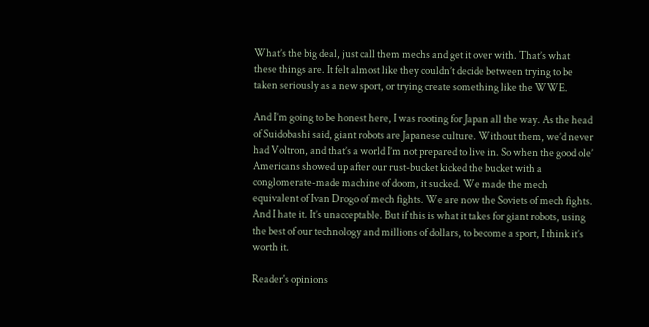What’s the big deal, just call them mechs and get it over with. That’s what these things are. It felt almost like they couldn’t decide between trying to be taken seriously as a new sport, or trying create something like the WWE.

And I’m going to be honest here, I was rooting for Japan all the way. As the head of Suidobashi said, giant robots are Japanese culture. Without them, we’d never had Voltron, and that’s a world I’m not prepared to live in. So when the good ole’ Americans showed up after our rust-bucket kicked the bucket with a conglomerate-made machine of doom, it sucked. We made the mech equivalent of Ivan Drogo of mech fights. We are now the Soviets of mech fights. And I hate it. It’s unacceptable. But if this is what it takes for giant robots, using the best of our technology and millions of dollars, to become a sport, I think it’s worth it.

Reader's opinions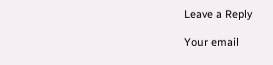Leave a Reply

Your email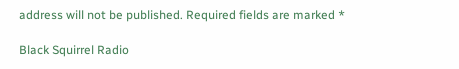address will not be published. Required fields are marked *

Black Squirrel Radio